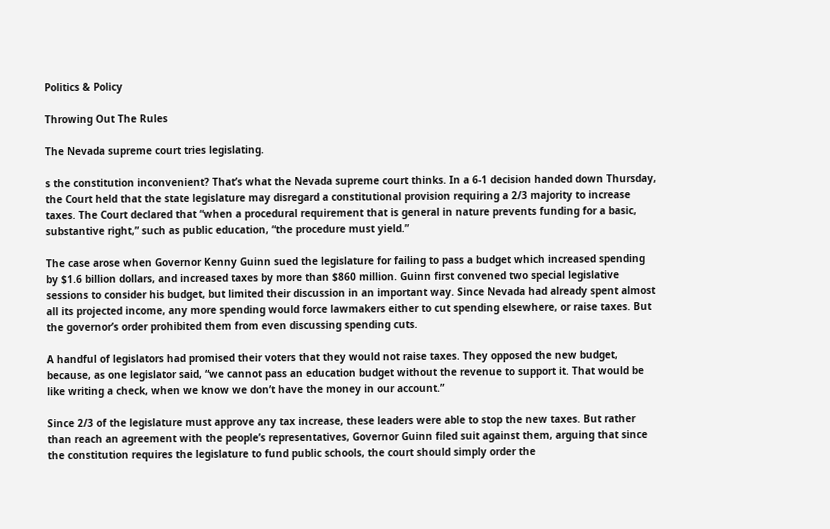Politics & Policy

Throwing Out The Rules

The Nevada supreme court tries legislating.

s the constitution inconvenient? That’s what the Nevada supreme court thinks. In a 6-1 decision handed down Thursday, the Court held that the state legislature may disregard a constitutional provision requiring a 2/3 majority to increase taxes. The Court declared that “when a procedural requirement that is general in nature prevents funding for a basic, substantive right,” such as public education, “the procedure must yield.”

The case arose when Governor Kenny Guinn sued the legislature for failing to pass a budget which increased spending by $1.6 billion dollars, and increased taxes by more than $860 million. Guinn first convened two special legislative sessions to consider his budget, but limited their discussion in an important way. Since Nevada had already spent almost all its projected income, any more spending would force lawmakers either to cut spending elsewhere, or raise taxes. But the governor’s order prohibited them from even discussing spending cuts.

A handful of legislators had promised their voters that they would not raise taxes. They opposed the new budget, because, as one legislator said, “we cannot pass an education budget without the revenue to support it. That would be like writing a check, when we know we don’t have the money in our account.”

Since 2/3 of the legislature must approve any tax increase, these leaders were able to stop the new taxes. But rather than reach an agreement with the people’s representatives, Governor Guinn filed suit against them, arguing that since the constitution requires the legislature to fund public schools, the court should simply order the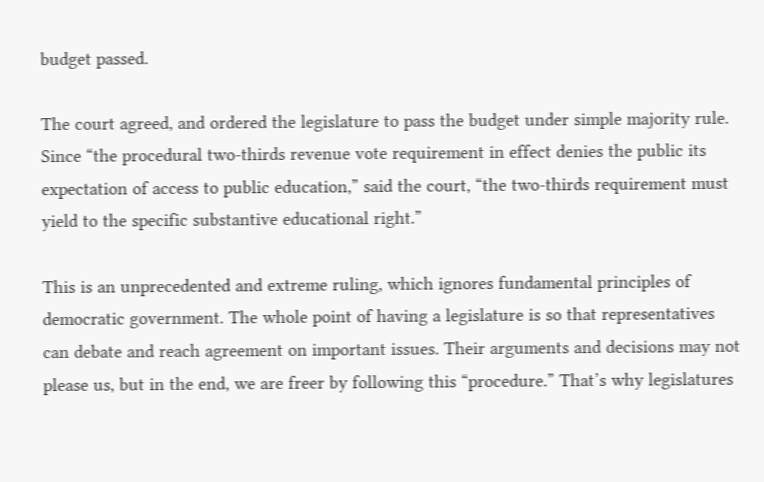budget passed.

The court agreed, and ordered the legislature to pass the budget under simple majority rule. Since “the procedural two-thirds revenue vote requirement in effect denies the public its expectation of access to public education,” said the court, “the two-thirds requirement must yield to the specific substantive educational right.”

This is an unprecedented and extreme ruling, which ignores fundamental principles of democratic government. The whole point of having a legislature is so that representatives can debate and reach agreement on important issues. Their arguments and decisions may not please us, but in the end, we are freer by following this “procedure.” That’s why legislatures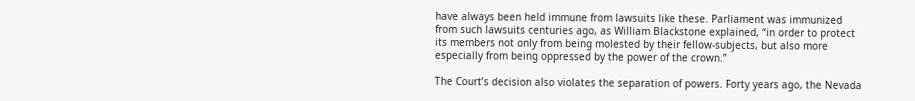have always been held immune from lawsuits like these. Parliament was immunized from such lawsuits centuries ago, as William Blackstone explained, “in order to protect its members not only from being molested by their fellow-subjects, but also more especially from being oppressed by the power of the crown.”

The Court’s decision also violates the separation of powers. Forty years ago, the Nevada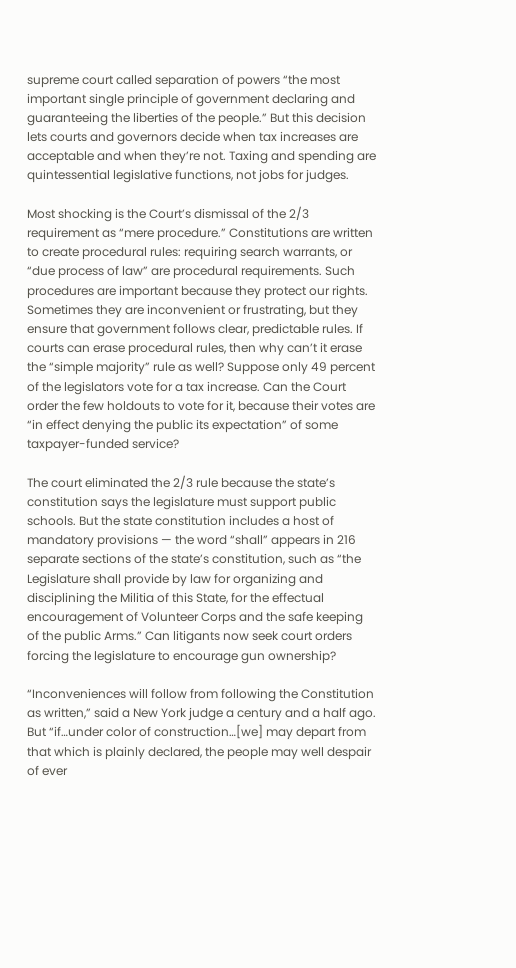supreme court called separation of powers “the most important single principle of government declaring and guaranteeing the liberties of the people.” But this decision lets courts and governors decide when tax increases are acceptable and when they’re not. Taxing and spending are quintessential legislative functions, not jobs for judges.

Most shocking is the Court’s dismissal of the 2/3 requirement as “mere procedure.” Constitutions are written to create procedural rules: requiring search warrants, or “due process of law” are procedural requirements. Such procedures are important because they protect our rights. Sometimes they are inconvenient or frustrating, but they ensure that government follows clear, predictable rules. If courts can erase procedural rules, then why can’t it erase the “simple majority” rule as well? Suppose only 49 percent of the legislators vote for a tax increase. Can the Court order the few holdouts to vote for it, because their votes are “in effect denying the public its expectation” of some taxpayer-funded service?

The court eliminated the 2/3 rule because the state’s constitution says the legislature must support public schools. But the state constitution includes a host of mandatory provisions — the word “shall” appears in 216 separate sections of the state’s constitution, such as “the Legislature shall provide by law for organizing and disciplining the Militia of this State, for the effectual encouragement of Volunteer Corps and the safe keeping of the public Arms.” Can litigants now seek court orders forcing the legislature to encourage gun ownership?

“Inconveniences will follow from following the Constitution as written,” said a New York judge a century and a half ago. But “if…under color of construction…[we] may depart from that which is plainly declared, the people may well despair of ever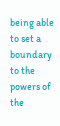being able to set a boundary to the powers of the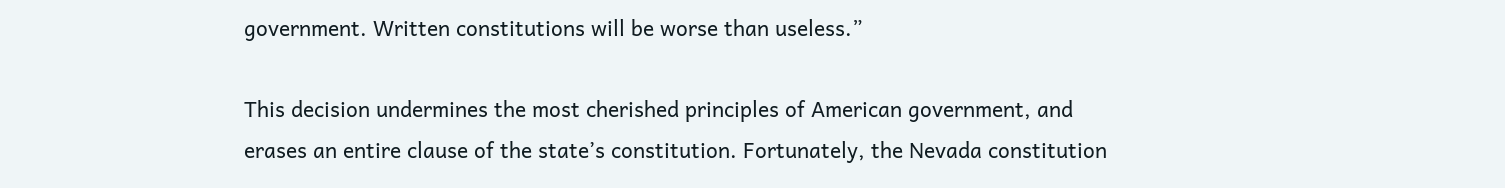government. Written constitutions will be worse than useless.”

This decision undermines the most cherished principles of American government, and erases an entire clause of the state’s constitution. Fortunately, the Nevada constitution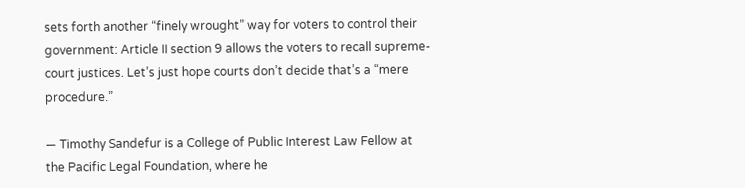sets forth another “finely wrought” way for voters to control their government: Article II section 9 allows the voters to recall supreme-court justices. Let’s just hope courts don’t decide that’s a “mere procedure.”

— Timothy Sandefur is a College of Public Interest Law Fellow at the Pacific Legal Foundation, where he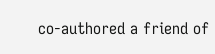co-authored a friend of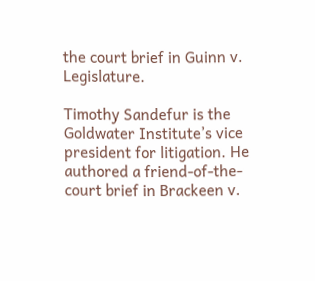the court brief in Guinn v. Legislature.

Timothy Sandefur is the Goldwater Institute’s vice president for litigation. He authored a friend-of-the-court brief in Brackeen v.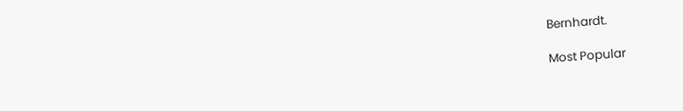Bernhardt.

Most Popular